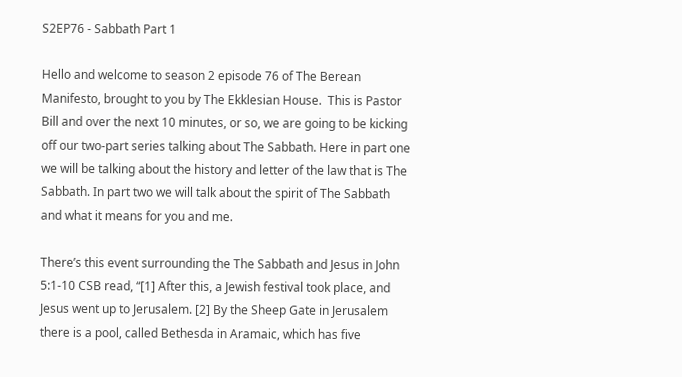S2EP76 - Sabbath Part 1

Hello and welcome to season 2 episode 76 of The Berean Manifesto, brought to you by The Ekklesian House.  This is Pastor Bill and over the next 10 minutes, or so, we are going to be kicking off our two-part series talking about The Sabbath. Here in part one we will be talking about the history and letter of the law that is The Sabbath. In part two we will talk about the spirit of The Sabbath and what it means for you and me.

There’s this event surrounding the The Sabbath and Jesus in John 5:1-10 CSB read, “[1] After this, a Jewish festival took place, and Jesus went up to Jerusalem. [2] By the Sheep Gate in Jerusalem there is a pool, called Bethesda in Aramaic, which has five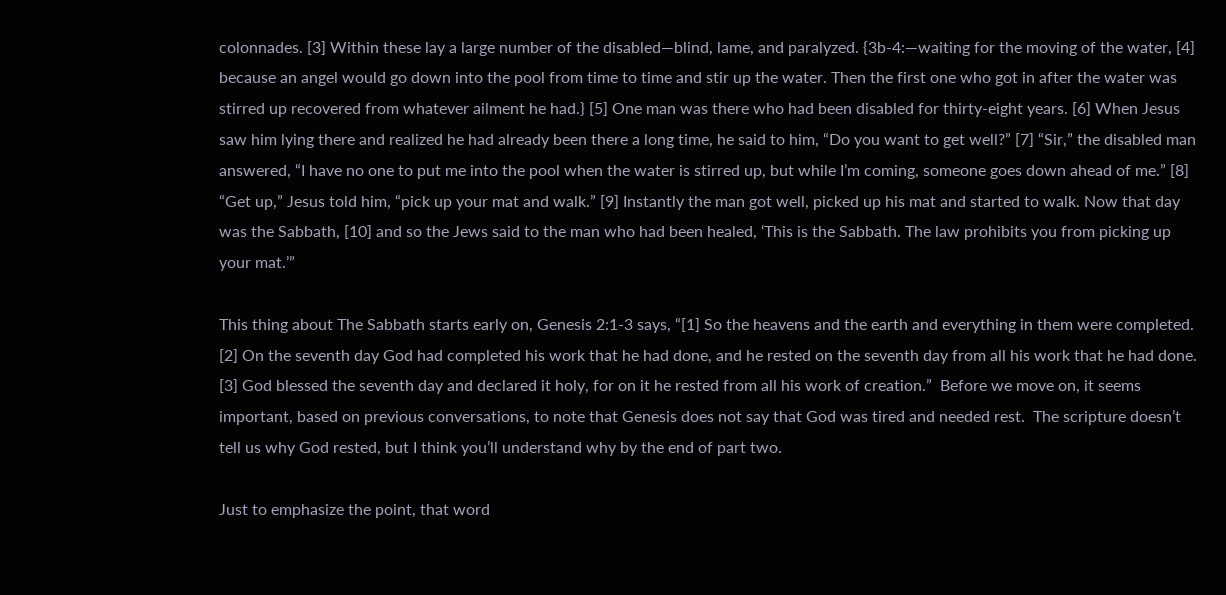colonnades. [3] Within these lay a large number of the disabled—blind, lame, and paralyzed. {3b-4:—waiting for the moving of the water, [4] because an angel would go down into the pool from time to time and stir up the water. Then the first one who got in after the water was stirred up recovered from whatever ailment he had.} [5] One man was there who had been disabled for thirty-eight years. [6] When Jesus saw him lying there and realized he had already been there a long time, he said to him, “Do you want to get well?” [7] “Sir,” the disabled man answered, “I have no one to put me into the pool when the water is stirred up, but while I’m coming, someone goes down ahead of me.” [8] “Get up,” Jesus told him, “pick up your mat and walk.” [9] Instantly the man got well, picked up his mat and started to walk. Now that day was the Sabbath, [10] and so the Jews said to the man who had been healed, ‘This is the Sabbath. The law prohibits you from picking up your mat.’”

This thing about The Sabbath starts early on, Genesis 2:1-3 says, “[1] So the heavens and the earth and everything in them were completed. [2] On the seventh day God had completed his work that he had done, and he rested on the seventh day from all his work that he had done. [3] God blessed the seventh day and declared it holy, for on it he rested from all his work of creation.”  Before we move on, it seems important, based on previous conversations, to note that Genesis does not say that God was tired and needed rest.  The scripture doesn’t tell us why God rested, but I think you’ll understand why by the end of part two.

Just to emphasize the point, that word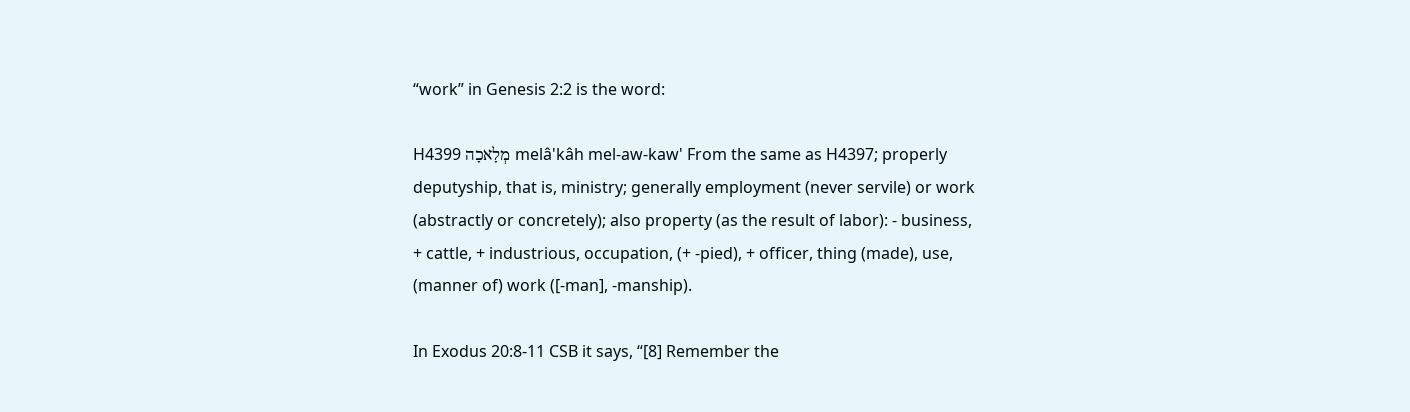“work” in Genesis 2:2 is the word:

H4399 מְלָאכָה melâ'kâh mel-aw-kaw' From the same as H4397; properly deputyship, that is, ministry; generally employment (never servile) or work (abstractly or concretely); also property (as the result of labor): - business, + cattle, + industrious, occupation, (+ -pied), + officer, thing (made), use, (manner of) work ([-man], -manship).

In Exodus 20:8-11 CSB it says, “[8] Remember the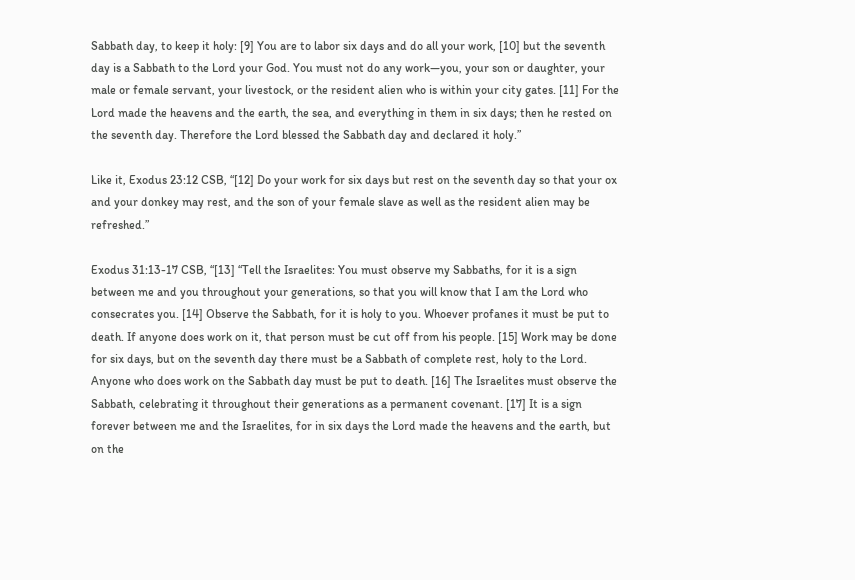Sabbath day, to keep it holy: [9] You are to labor six days and do all your work, [10] but the seventh day is a Sabbath to the Lord your God. You must not do any work—you, your son or daughter, your male or female servant, your livestock, or the resident alien who is within your city gates. [11] For the Lord made the heavens and the earth, the sea, and everything in them in six days; then he rested on the seventh day. Therefore the Lord blessed the Sabbath day and declared it holy.”

Like it, Exodus 23:12 CSB, “[12] Do your work for six days but rest on the seventh day so that your ox and your donkey may rest, and the son of your female slave as well as the resident alien may be refreshed.”

Exodus 31:13-17 CSB, “[13] “Tell the Israelites: You must observe my Sabbaths, for it is a sign between me and you throughout your generations, so that you will know that I am the Lord who consecrates you. [14] Observe the Sabbath, for it is holy to you. Whoever profanes it must be put to death. If anyone does work on it, that person must be cut off from his people. [15] Work may be done for six days, but on the seventh day there must be a Sabbath of complete rest, holy to the Lord. Anyone who does work on the Sabbath day must be put to death. [16] The Israelites must observe the Sabbath, celebrating it throughout their generations as a permanent covenant. [17] It is a sign forever between me and the Israelites, for in six days the Lord made the heavens and the earth, but on the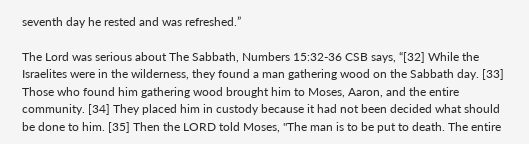seventh day he rested and was refreshed.”

The Lord was serious about The Sabbath, Numbers 15:32-36 CSB says, “[32] While the Israelites were in the wilderness, they found a man gathering wood on the Sabbath day. [33] Those who found him gathering wood brought him to Moses, Aaron, and the entire community. [34] They placed him in custody because it had not been decided what should be done to him. [35] Then the LORD told Moses, "The man is to be put to death. The entire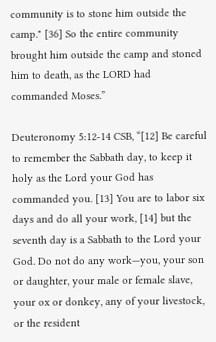community is to stone him outside the camp." [36] So the entire community brought him outside the camp and stoned him to death, as the LORD had commanded Moses.”

Deuteronomy 5:12-14 CSB, “[12] Be careful to remember the Sabbath day, to keep it holy as the Lord your God has commanded you. [13] You are to labor six days and do all your work, [14] but the seventh day is a Sabbath to the Lord your God. Do not do any work—you, your son or daughter, your male or female slave, your ox or donkey, any of your livestock, or the resident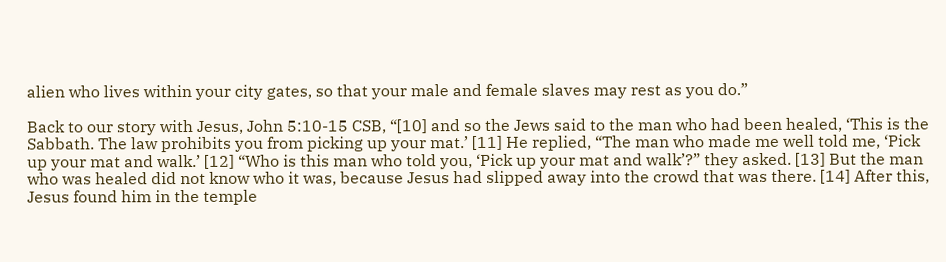alien who lives within your city gates, so that your male and female slaves may rest as you do.”

Back to our story with Jesus, John 5:10-15 CSB, “[10] and so the Jews said to the man who had been healed, ‘This is the Sabbath. The law prohibits you from picking up your mat.’ [11] He replied, “The man who made me well told me, ‘Pick up your mat and walk.’ [12] “Who is this man who told you, ‘Pick up your mat and walk’?” they asked. [13] But the man who was healed did not know who it was, because Jesus had slipped away into the crowd that was there. [14] After this, Jesus found him in the temple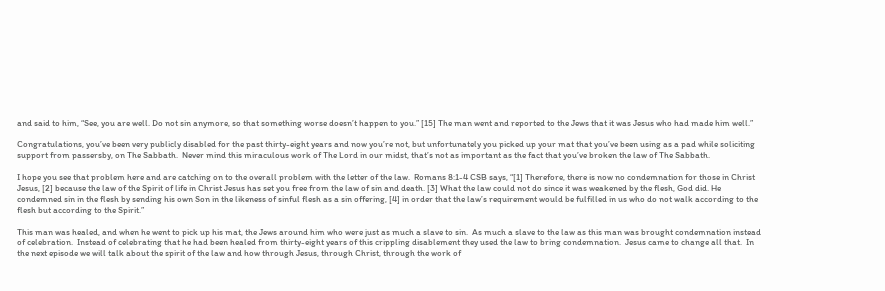and said to him, “See, you are well. Do not sin anymore, so that something worse doesn’t happen to you.” [15] The man went and reported to the Jews that it was Jesus who had made him well.”

Congratulations, you’ve been very publicly disabled for the past thirty-eight years and now you’re not, but unfortunately you picked up your mat that you’ve been using as a pad while soliciting support from passersby, on The Sabbath.  Never mind this miraculous work of The Lord in our midst, that’s not as important as the fact that you’ve broken the law of The Sabbath.

I hope you see that problem here and are catching on to the overall problem with the letter of the law.  Romans 8:1-4 CSB says, “[1] Therefore, there is now no condemnation for those in Christ Jesus, [2] because the law of the Spirit of life in Christ Jesus has set you free from the law of sin and death. [3] What the law could not do since it was weakened by the flesh, God did. He condemned sin in the flesh by sending his own Son in the likeness of sinful flesh as a sin offering, [4] in order that the law’s requirement would be fulfilled in us who do not walk according to the flesh but according to the Spirit.”

This man was healed, and when he went to pick up his mat, the Jews around him who were just as much a slave to sin.  As much a slave to the law as this man was brought condemnation instead of celebration.  Instead of celebrating that he had been healed from thirty-eight years of this crippling disablement they used the law to bring condemnation.  Jesus came to change all that.  In the next episode we will talk about the spirit of the law and how through Jesus, through Christ, through the work of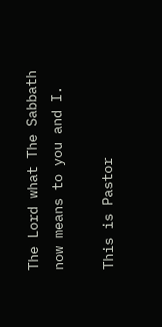The Lord what The Sabbath now means to you and I.

This is Pastor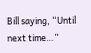Bill saying, “Until next time…”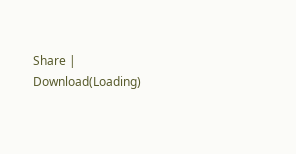Share | Download(Loading)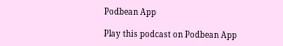Podbean App

Play this podcast on Podbean App